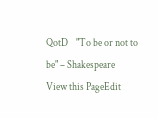QotD    "To be or not to be" – Shakespeare
View this PageEdit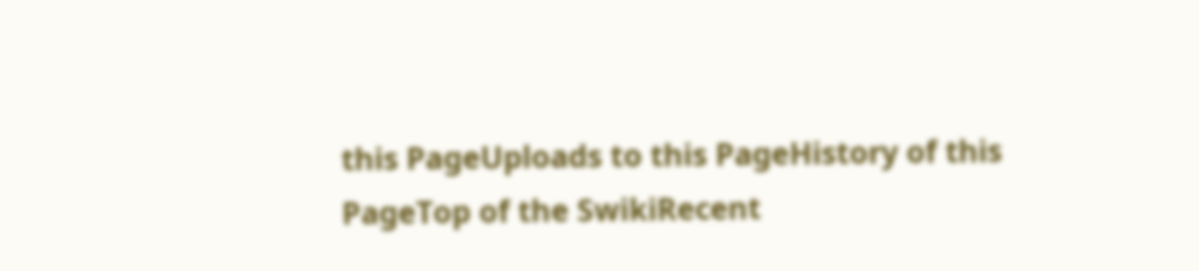this PageUploads to this PageHistory of this PageTop of the SwikiRecent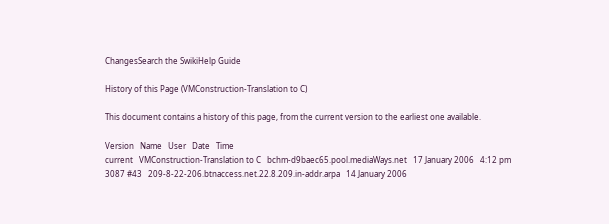ChangesSearch the SwikiHelp Guide

History of this Page (VMConstruction-Translation to C)

This document contains a history of this page, from the current version to the earliest one available.

Version   Name   User   Date   Time
current   VMConstruction-Translation to C   bchm-d9baec65.pool.mediaWays.net   17 January 2006   4:12 pm
3087 #43   209-8-22-206.btnaccess.net.22.8.209.in-addr.arpa   14 January 2006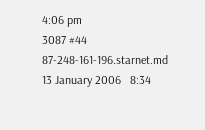4:06 pm
3087 #44   87-248-161-196.starnet.md   13 January 2006   8:34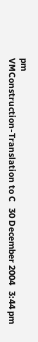pm
VMConstruction-Translation to C   30 December 2004   3:44 pm